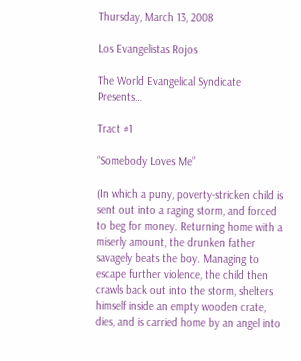Thursday, March 13, 2008

Los Evangelistas Rojos

The World Evangelical Syndicate Presents…

Tract #1

“Somebody Loves Me”

(In which a puny, poverty-stricken child is sent out into a raging storm, and forced to beg for money. Returning home with a miserly amount, the drunken father savagely beats the boy. Managing to escape further violence, the child then crawls back out into the storm, shelters himself inside an empty wooden crate, dies, and is carried home by an angel into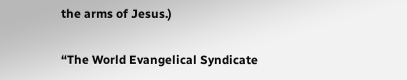the arms of Jesus.)

“The World Evangelical Syndicate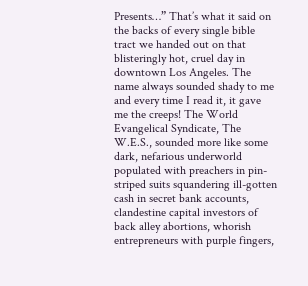Presents…” That’s what it said on the backs of every single bible tract we handed out on that blisteringly hot, cruel day in downtown Los Angeles. The name always sounded shady to me and every time I read it, it gave me the creeps! The World Evangelical Syndicate, The W.E.S., sounded more like some dark, nefarious underworld populated with preachers in pin-striped suits squandering ill-gotten cash in secret bank accounts, clandestine capital investors of back alley abortions, whorish entrepreneurs with purple fingers,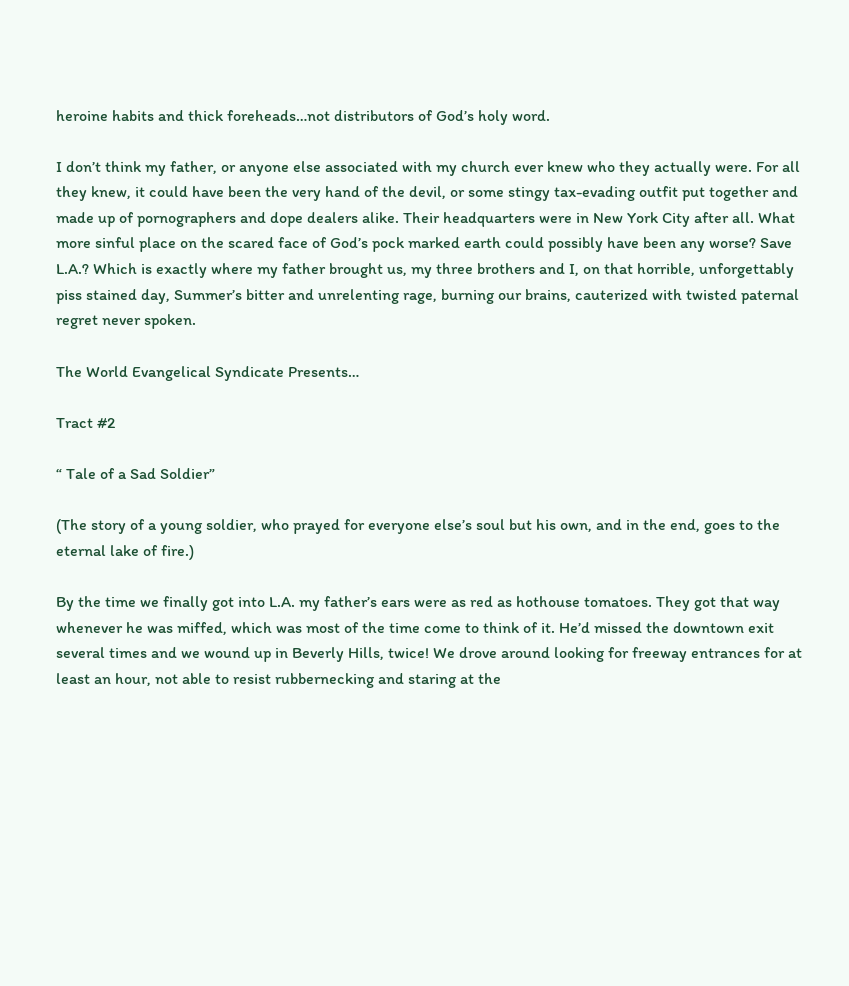heroine habits and thick foreheads…not distributors of God’s holy word.

I don’t think my father, or anyone else associated with my church ever knew who they actually were. For all they knew, it could have been the very hand of the devil, or some stingy tax-evading outfit put together and made up of pornographers and dope dealers alike. Their headquarters were in New York City after all. What more sinful place on the scared face of God’s pock marked earth could possibly have been any worse? Save L.A.? Which is exactly where my father brought us, my three brothers and I, on that horrible, unforgettably piss stained day, Summer’s bitter and unrelenting rage, burning our brains, cauterized with twisted paternal regret never spoken.

The World Evangelical Syndicate Presents…

Tract #2

“ Tale of a Sad Soldier”

(The story of a young soldier, who prayed for everyone else’s soul but his own, and in the end, goes to the eternal lake of fire.)

By the time we finally got into L.A. my father’s ears were as red as hothouse tomatoes. They got that way whenever he was miffed, which was most of the time come to think of it. He’d missed the downtown exit several times and we wound up in Beverly Hills, twice! We drove around looking for freeway entrances for at least an hour, not able to resist rubbernecking and staring at the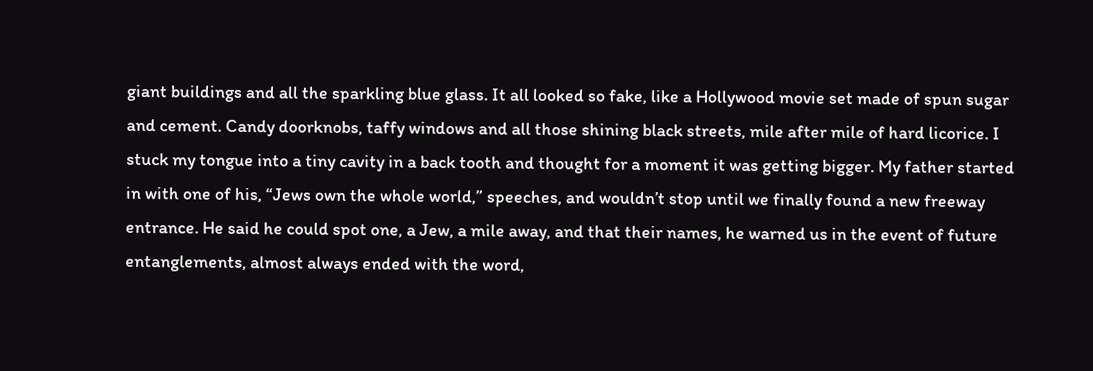giant buildings and all the sparkling blue glass. It all looked so fake, like a Hollywood movie set made of spun sugar and cement. Candy doorknobs, taffy windows and all those shining black streets, mile after mile of hard licorice. I stuck my tongue into a tiny cavity in a back tooth and thought for a moment it was getting bigger. My father started in with one of his, “Jews own the whole world,” speeches, and wouldn’t stop until we finally found a new freeway entrance. He said he could spot one, a Jew, a mile away, and that their names, he warned us in the event of future entanglements, almost always ended with the word,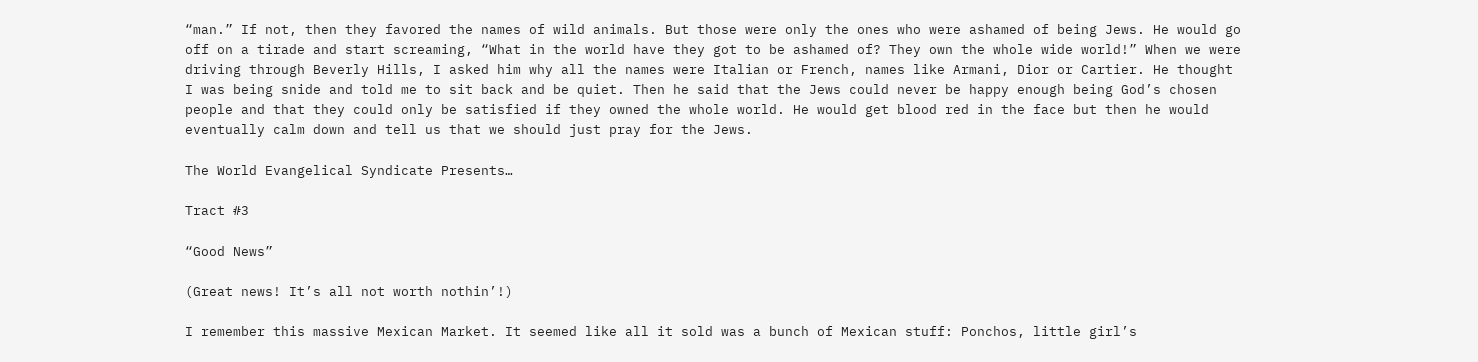“man.” If not, then they favored the names of wild animals. But those were only the ones who were ashamed of being Jews. He would go off on a tirade and start screaming, “What in the world have they got to be ashamed of? They own the whole wide world!” When we were driving through Beverly Hills, I asked him why all the names were Italian or French, names like Armani, Dior or Cartier. He thought I was being snide and told me to sit back and be quiet. Then he said that the Jews could never be happy enough being God’s chosen people and that they could only be satisfied if they owned the whole world. He would get blood red in the face but then he would eventually calm down and tell us that we should just pray for the Jews.

The World Evangelical Syndicate Presents…

Tract #3

“Good News”

(Great news! It’s all not worth nothin’!)

I remember this massive Mexican Market. It seemed like all it sold was a bunch of Mexican stuff: Ponchos, little girl’s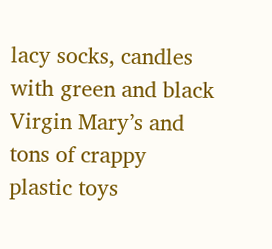lacy socks, candles with green and black Virgin Mary’s and tons of crappy plastic toys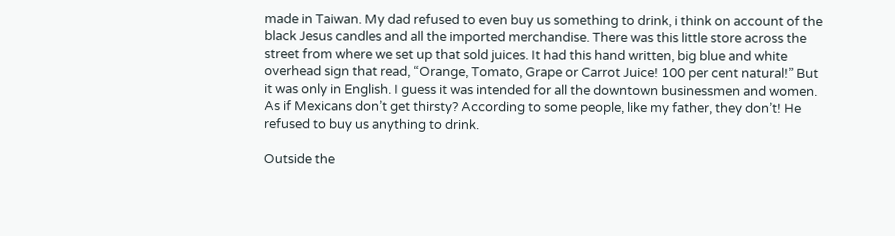made in Taiwan. My dad refused to even buy us something to drink, i think on account of the black Jesus candles and all the imported merchandise. There was this little store across the street from where we set up that sold juices. It had this hand written, big blue and white overhead sign that read, “Orange, Tomato, Grape or Carrot Juice! 100 per cent natural!” But it was only in English. I guess it was intended for all the downtown businessmen and women. As if Mexicans don’t get thirsty? According to some people, like my father, they don’t! He refused to buy us anything to drink.

Outside the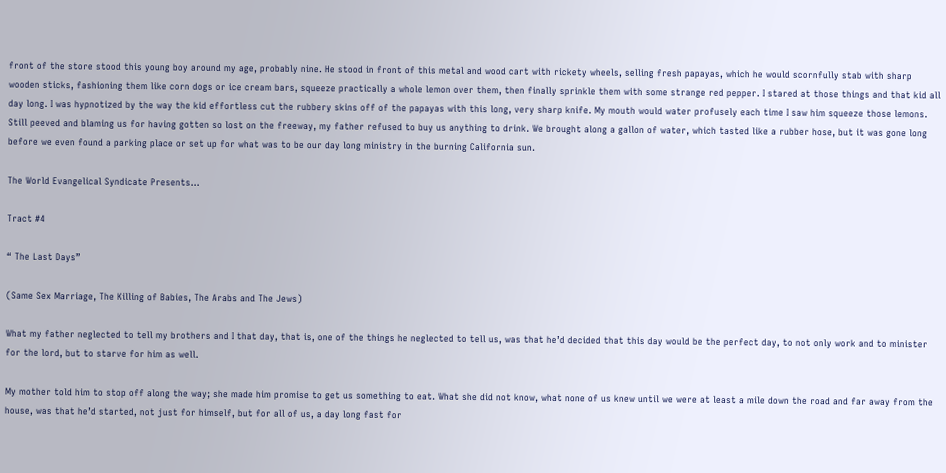front of the store stood this young boy around my age, probably nine. He stood in front of this metal and wood cart with rickety wheels, selling fresh papayas, which he would scornfully stab with sharp wooden sticks, fashioning them like corn dogs or ice cream bars, squeeze practically a whole lemon over them, then finally sprinkle them with some strange red pepper. I stared at those things and that kid all day long. I was hypnotized by the way the kid effortless cut the rubbery skins off of the papayas with this long, very sharp knife. My mouth would water profusely each time I saw him squeeze those lemons. Still peeved and blaming us for having gotten so lost on the freeway, my father refused to buy us anything to drink. We brought along a gallon of water, which tasted like a rubber hose, but it was gone long before we even found a parking place or set up for what was to be our day long ministry in the burning California sun.

The World Evangelical Syndicate Presents…

Tract #4

“ The Last Days”

(Same Sex Marriage, The Killing of Babies, The Arabs and The Jews)

What my father neglected to tell my brothers and I that day, that is, one of the things he neglected to tell us, was that he’d decided that this day would be the perfect day, to not only work and to minister for the lord, but to starve for him as well.

My mother told him to stop off along the way; she made him promise to get us something to eat. What she did not know, what none of us knew until we were at least a mile down the road and far away from the house, was that he’d started, not just for himself, but for all of us, a day long fast for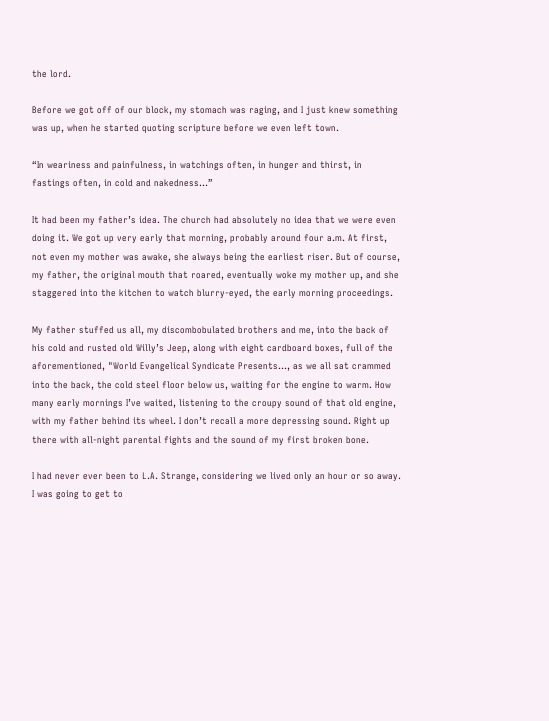the lord.

Before we got off of our block, my stomach was raging, and I just knew something was up, when he started quoting scripture before we even left town.

“In weariness and painfulness, in watchings often, in hunger and thirst, in fastings often, in cold and nakedness…”

It had been my father’s idea. The church had absolutely no idea that we were even doing it. We got up very early that morning, probably around four a.m. At first, not even my mother was awake, she always being the earliest riser. But of course, my father, the original mouth that roared, eventually woke my mother up, and she staggered into the kitchen to watch blurry-eyed, the early morning proceedings.

My father stuffed us all, my discombobulated brothers and me, into the back of his cold and rusted old Willy’s Jeep, along with eight cardboard boxes, full of the aforementioned, "World Evangelical Syndicate Presents…, as we all sat crammed into the back, the cold steel floor below us, waiting for the engine to warm. How many early mornings I’ve waited, listening to the croupy sound of that old engine, with my father behind its wheel. I don’t recall a more depressing sound. Right up there with all-night parental fights and the sound of my first broken bone.

I had never ever been to L.A. Strange, considering we lived only an hour or so away. I was going to get to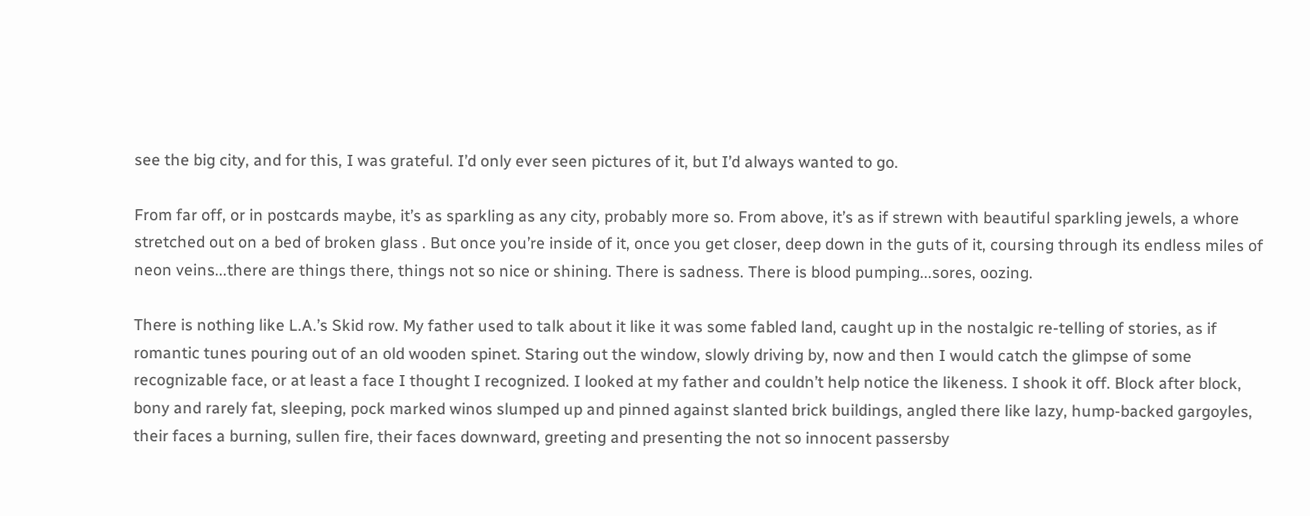see the big city, and for this, I was grateful. I’d only ever seen pictures of it, but I’d always wanted to go.

From far off, or in postcards maybe, it’s as sparkling as any city, probably more so. From above, it’s as if strewn with beautiful sparkling jewels, a whore stretched out on a bed of broken glass . But once you’re inside of it, once you get closer, deep down in the guts of it, coursing through its endless miles of neon veins...there are things there, things not so nice or shining. There is sadness. There is blood pumping...sores, oozing.

There is nothing like L.A.’s Skid row. My father used to talk about it like it was some fabled land, caught up in the nostalgic re-telling of stories, as if romantic tunes pouring out of an old wooden spinet. Staring out the window, slowly driving by, now and then I would catch the glimpse of some recognizable face, or at least a face I thought I recognized. I looked at my father and couldn’t help notice the likeness. I shook it off. Block after block, bony and rarely fat, sleeping, pock marked winos slumped up and pinned against slanted brick buildings, angled there like lazy, hump-backed gargoyles, their faces a burning, sullen fire, their faces downward, greeting and presenting the not so innocent passersby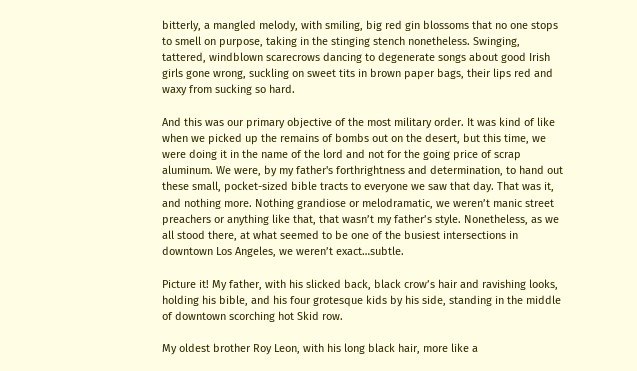bitterly, a mangled melody, with smiling, big red gin blossoms that no one stops to smell on purpose, taking in the stinging stench nonetheless. Swinging, tattered, windblown scarecrows dancing to degenerate songs about good Irish girls gone wrong, suckling on sweet tits in brown paper bags, their lips red and waxy from sucking so hard.

And this was our primary objective of the most military order. It was kind of like when we picked up the remains of bombs out on the desert, but this time, we were doing it in the name of the lord and not for the going price of scrap aluminum. We were, by my father's forthrightness and determination, to hand out these small, pocket-sized bible tracts to everyone we saw that day. That was it, and nothing more. Nothing grandiose or melodramatic, we weren’t manic street preachers or anything like that, that wasn’t my father’s style. Nonetheless, as we all stood there, at what seemed to be one of the busiest intersections in downtown Los Angeles, we weren’t exact…subtle.

Picture it! My father, with his slicked back, black crow’s hair and ravishing looks, holding his bible, and his four grotesque kids by his side, standing in the middle of downtown scorching hot Skid row.

My oldest brother Roy Leon, with his long black hair, more like a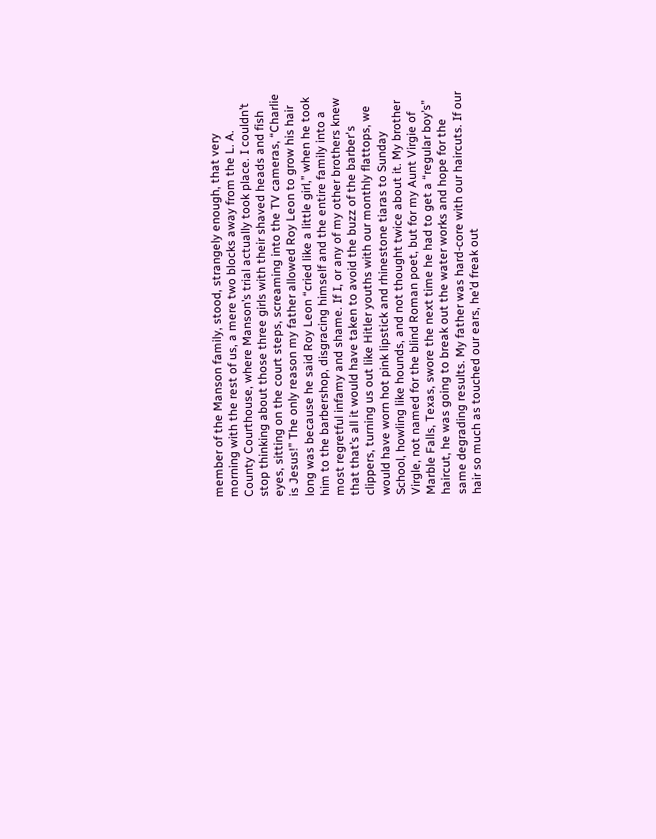member of the Manson family, stood, strangely enough, that very morning with the rest of us, a mere two blocks away from the L. A. County Courthouse, where Manson’s trial actually took place. I couldn’t stop thinking about those three girls with their shaved heads and fish eyes, sitting on the court steps, screaming into the TV cameras, “Charlie is Jesus!” The only reason my father allowed Roy Leon to grow his hair long was because he said Roy Leon “cried like a little girl,” when he took him to the barbershop, disgracing himself and the entire family into a most regretful infamy and shame. If I, or any of my other brothers knew that that’s all it would have taken to avoid the buzz of the barber's clippers, turning us out like Hitler youths with our monthly flattops, we would have worn hot pink lipstick and rhinestone tiaras to Sunday School, howling like hounds, and not thought twice about it. My brother Virgle, not named for the blind Roman poet, but for my Aunt Virgie of Marble Falls, Texas, swore the next time he had to get a “regular boy’s” haircut, he was going to break out the water works and hope for the same degrading results. My father was hard-core with our haircuts. If our hair so much as touched our ears, he’d freak out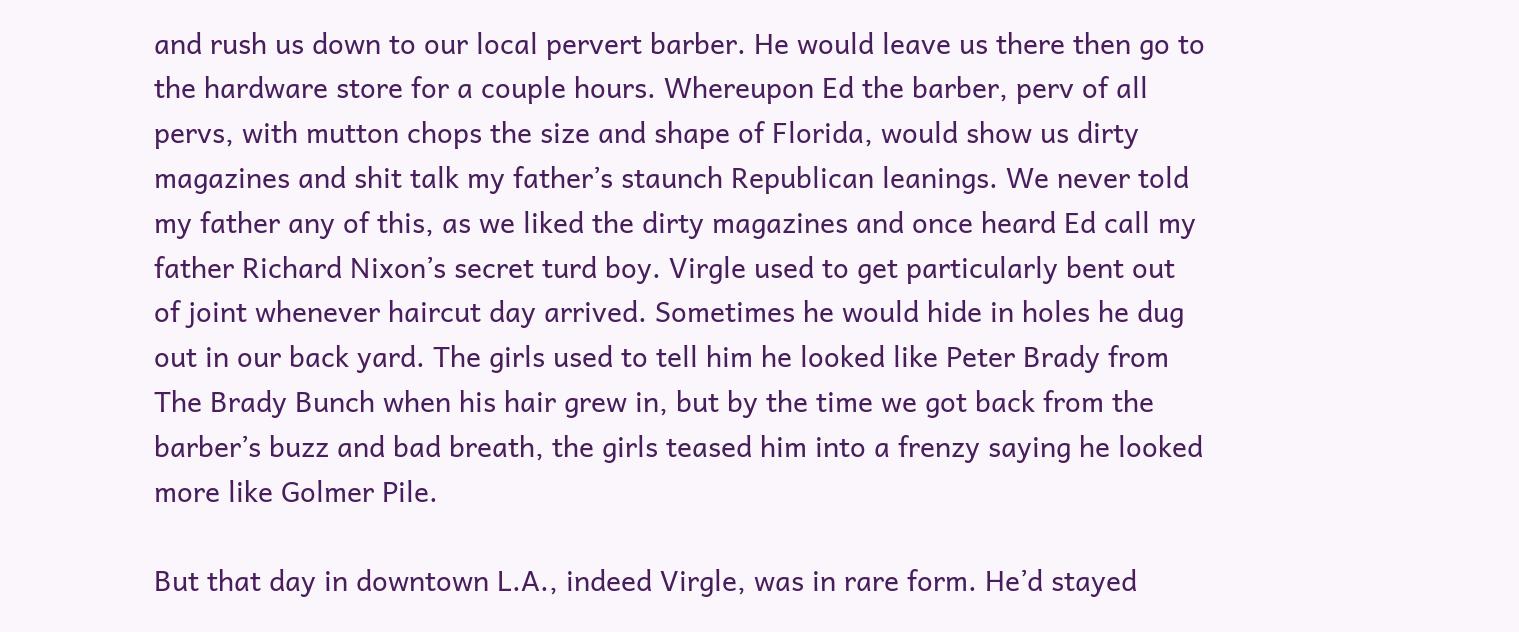and rush us down to our local pervert barber. He would leave us there then go to the hardware store for a couple hours. Whereupon Ed the barber, perv of all pervs, with mutton chops the size and shape of Florida, would show us dirty magazines and shit talk my father’s staunch Republican leanings. We never told my father any of this, as we liked the dirty magazines and once heard Ed call my father Richard Nixon’s secret turd boy. Virgle used to get particularly bent out of joint whenever haircut day arrived. Sometimes he would hide in holes he dug out in our back yard. The girls used to tell him he looked like Peter Brady from The Brady Bunch when his hair grew in, but by the time we got back from the barber’s buzz and bad breath, the girls teased him into a frenzy saying he looked more like Golmer Pile.

But that day in downtown L.A., indeed Virgle, was in rare form. He’d stayed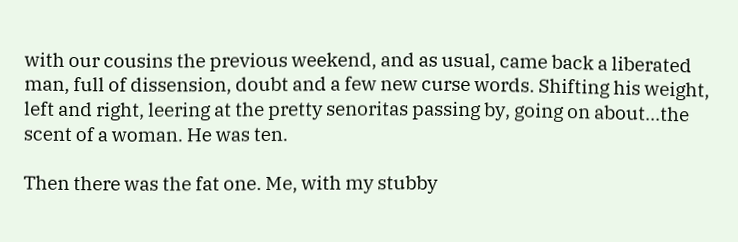with our cousins the previous weekend, and as usual, came back a liberated man, full of dissension, doubt and a few new curse words. Shifting his weight, left and right, leering at the pretty senoritas passing by, going on about...the scent of a woman. He was ten.

Then there was the fat one. Me, with my stubby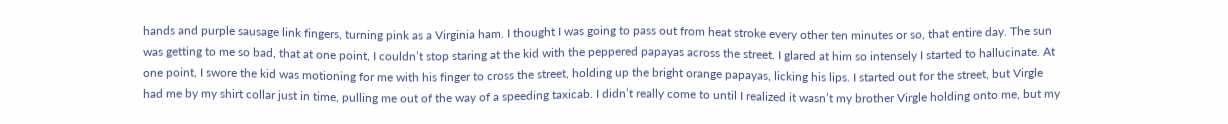hands and purple sausage link fingers, turning pink as a Virginia ham. I thought I was going to pass out from heat stroke every other ten minutes or so, that entire day. The sun was getting to me so bad, that at one point, I couldn’t stop staring at the kid with the peppered papayas across the street. I glared at him so intensely I started to hallucinate. At one point, I swore the kid was motioning for me with his finger to cross the street, holding up the bright orange papayas, licking his lips. I started out for the street, but Virgle had me by my shirt collar just in time, pulling me out of the way of a speeding taxicab. I didn’t really come to until I realized it wasn’t my brother Virgle holding onto me, but my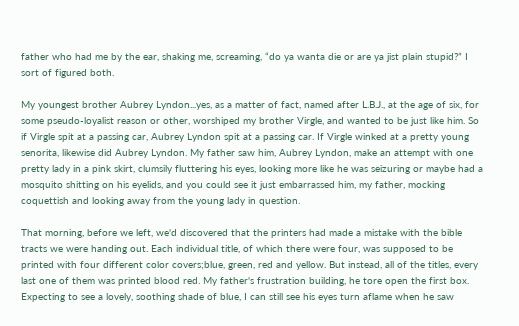father who had me by the ear, shaking me, screaming, “do ya wanta die or are ya jist plain stupid?” I sort of figured both.

My youngest brother Aubrey Lyndon...yes, as a matter of fact, named after L.B.J., at the age of six, for some pseudo-loyalist reason or other, worshiped my brother Virgle, and wanted to be just like him. So if Virgle spit at a passing car, Aubrey Lyndon spit at a passing car. If Virgle winked at a pretty young senorita, likewise did Aubrey Lyndon. My father saw him, Aubrey Lyndon, make an attempt with one pretty lady in a pink skirt, clumsily fluttering his eyes, looking more like he was seizuring or maybe had a mosquito shitting on his eyelids, and you could see it just embarrassed him, my father, mocking coquettish and looking away from the young lady in question.

That morning, before we left, we'd discovered that the printers had made a mistake with the bible tracts we were handing out. Each individual title, of which there were four, was supposed to be printed with four different color covers;blue, green, red and yellow. But instead, all of the titles, every last one of them was printed blood red. My father's frustration building, he tore open the first box. Expecting to see a lovely, soothing shade of blue, I can still see his eyes turn aflame when he saw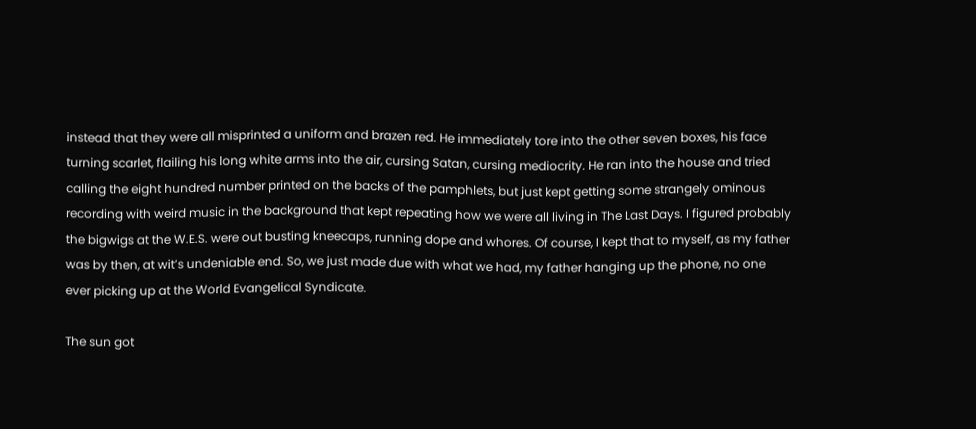instead that they were all misprinted a uniform and brazen red. He immediately tore into the other seven boxes, his face turning scarlet, flailing his long white arms into the air, cursing Satan, cursing mediocrity. He ran into the house and tried calling the eight hundred number printed on the backs of the pamphlets, but just kept getting some strangely ominous recording with weird music in the background that kept repeating how we were all living in The Last Days. I figured probably the bigwigs at the W.E.S. were out busting kneecaps, running dope and whores. Of course, I kept that to myself, as my father was by then, at wit’s undeniable end. So, we just made due with what we had, my father hanging up the phone, no one ever picking up at the World Evangelical Syndicate.

The sun got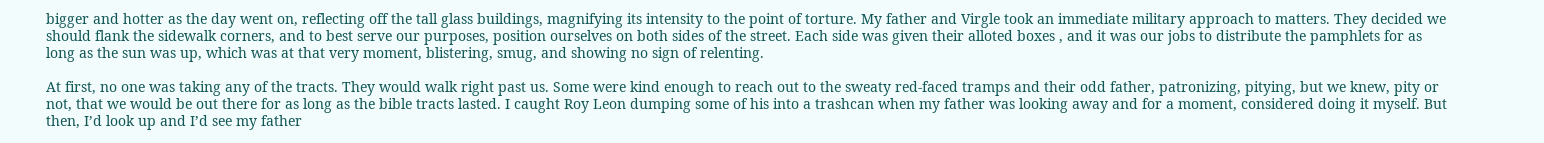bigger and hotter as the day went on, reflecting off the tall glass buildings, magnifying its intensity to the point of torture. My father and Virgle took an immediate military approach to matters. They decided we should flank the sidewalk corners, and to best serve our purposes, position ourselves on both sides of the street. Each side was given their alloted boxes , and it was our jobs to distribute the pamphlets for as long as the sun was up, which was at that very moment, blistering, smug, and showing no sign of relenting.

At first, no one was taking any of the tracts. They would walk right past us. Some were kind enough to reach out to the sweaty red-faced tramps and their odd father, patronizing, pitying, but we knew, pity or not, that we would be out there for as long as the bible tracts lasted. I caught Roy Leon dumping some of his into a trashcan when my father was looking away and for a moment, considered doing it myself. But then, I’d look up and I’d see my father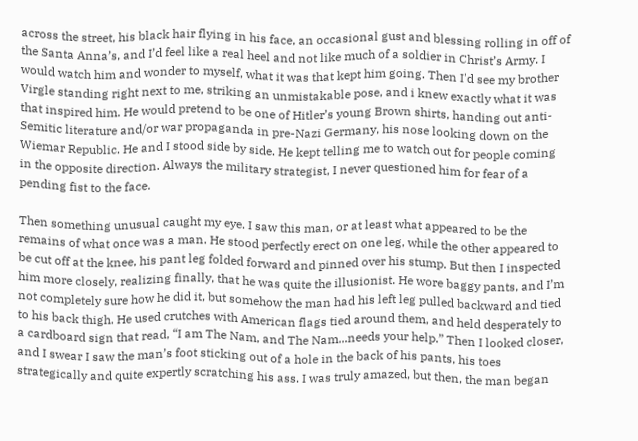across the street, his black hair flying in his face, an occasional gust and blessing rolling in off of the Santa Anna’s, and I’d feel like a real heel and not like much of a soldier in Christ’s Army. I would watch him and wonder to myself, what it was that kept him going. Then I'd see my brother Virgle standing right next to me, striking an unmistakable pose, and i knew exactly what it was that inspired him. He would pretend to be one of Hitler’s young Brown shirts, handing out anti-Semitic literature and/or war propaganda in pre-Nazi Germany, his nose looking down on the Wiemar Republic. He and I stood side by side. He kept telling me to watch out for people coming in the opposite direction. Always the military strategist, I never questioned him for fear of a pending fist to the face.

Then something unusual caught my eye. I saw this man, or at least what appeared to be the remains of what once was a man. He stood perfectly erect on one leg, while the other appeared to be cut off at the knee, his pant leg folded forward and pinned over his stump. But then I inspected him more closely, realizing finally, that he was quite the illusionist. He wore baggy pants, and I’m not completely sure how he did it, but somehow the man had his left leg pulled backward and tied to his back thigh. He used crutches with American flags tied around them, and held desperately to a cardboard sign that read, “I am The Nam, and The Nam...needs your help.” Then I looked closer, and I swear I saw the man’s foot sticking out of a hole in the back of his pants, his toes strategically and quite expertly scratching his ass. I was truly amazed, but then, the man began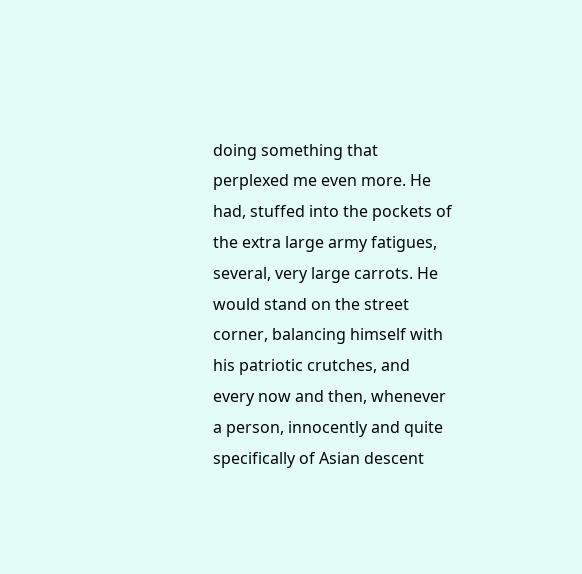doing something that perplexed me even more. He had, stuffed into the pockets of the extra large army fatigues, several, very large carrots. He would stand on the street corner, balancing himself with his patriotic crutches, and every now and then, whenever a person, innocently and quite specifically of Asian descent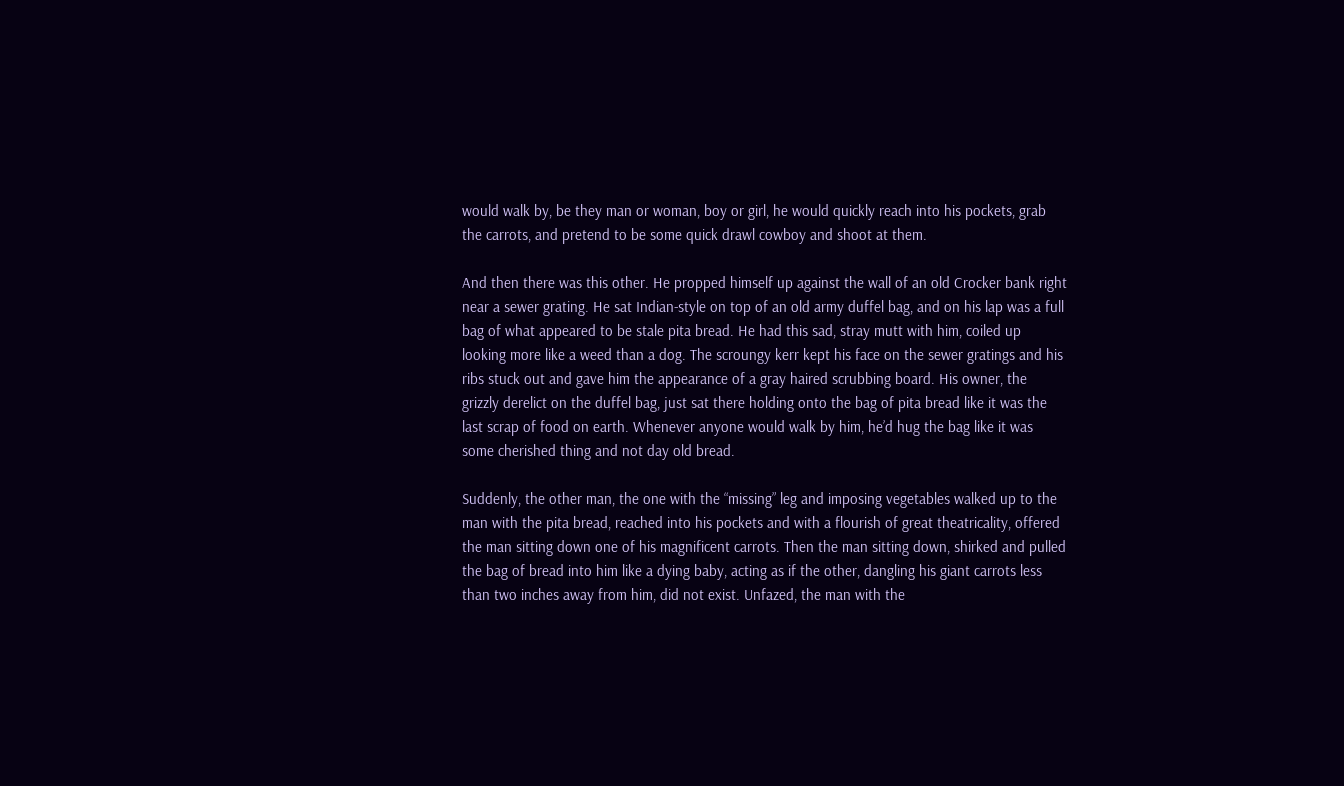would walk by, be they man or woman, boy or girl, he would quickly reach into his pockets, grab the carrots, and pretend to be some quick drawl cowboy and shoot at them.

And then there was this other. He propped himself up against the wall of an old Crocker bank right near a sewer grating. He sat Indian-style on top of an old army duffel bag, and on his lap was a full bag of what appeared to be stale pita bread. He had this sad, stray mutt with him, coiled up looking more like a weed than a dog. The scroungy kerr kept his face on the sewer gratings and his ribs stuck out and gave him the appearance of a gray haired scrubbing board. His owner, the grizzly derelict on the duffel bag, just sat there holding onto the bag of pita bread like it was the last scrap of food on earth. Whenever anyone would walk by him, he’d hug the bag like it was some cherished thing and not day old bread.

Suddenly, the other man, the one with the “missing” leg and imposing vegetables walked up to the man with the pita bread, reached into his pockets and with a flourish of great theatricality, offered the man sitting down one of his magnificent carrots. Then the man sitting down, shirked and pulled the bag of bread into him like a dying baby, acting as if the other, dangling his giant carrots less than two inches away from him, did not exist. Unfazed, the man with the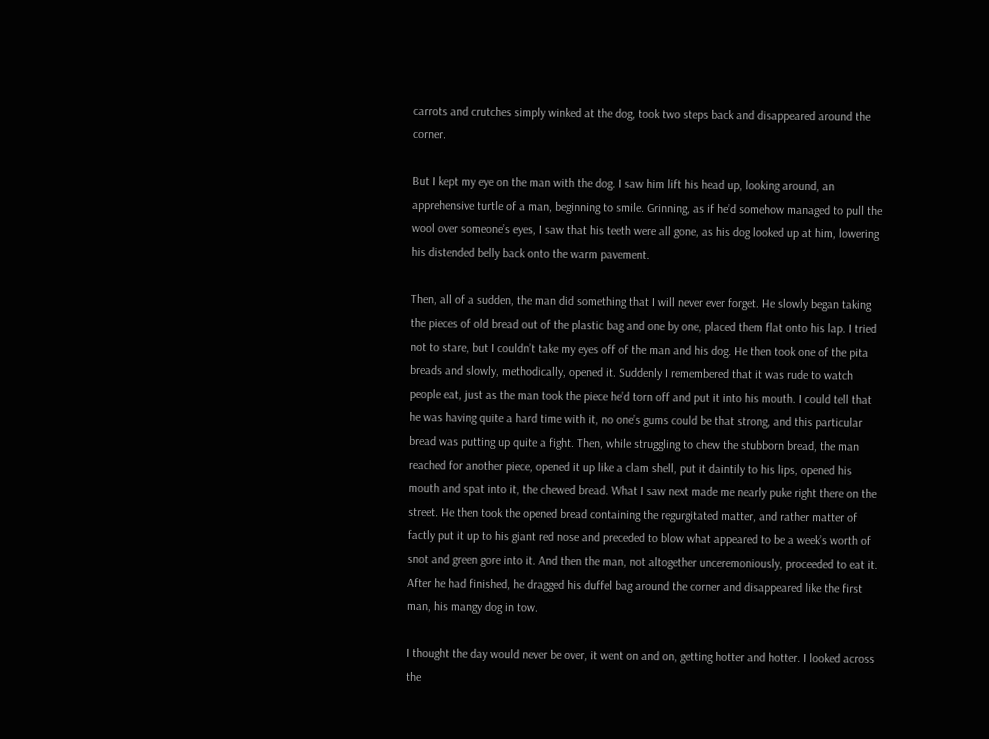carrots and crutches simply winked at the dog, took two steps back and disappeared around the corner.

But I kept my eye on the man with the dog. I saw him lift his head up, looking around, an apprehensive turtle of a man, beginning to smile. Grinning, as if he’d somehow managed to pull the wool over someone’s eyes, I saw that his teeth were all gone, as his dog looked up at him, lowering his distended belly back onto the warm pavement.

Then, all of a sudden, the man did something that I will never ever forget. He slowly began taking the pieces of old bread out of the plastic bag and one by one, placed them flat onto his lap. I tried not to stare, but I couldn’t take my eyes off of the man and his dog. He then took one of the pita breads and slowly, methodically, opened it. Suddenly I remembered that it was rude to watch people eat, just as the man took the piece he’d torn off and put it into his mouth. I could tell that he was having quite a hard time with it, no one’s gums could be that strong, and this particular bread was putting up quite a fight. Then, while struggling to chew the stubborn bread, the man reached for another piece, opened it up like a clam shell, put it daintily to his lips, opened his mouth and spat into it, the chewed bread. What I saw next made me nearly puke right there on the street. He then took the opened bread containing the regurgitated matter, and rather matter of factly put it up to his giant red nose and preceded to blow what appeared to be a week’s worth of snot and green gore into it. And then the man, not altogether unceremoniously, proceeded to eat it. After he had finished, he dragged his duffel bag around the corner and disappeared like the first man, his mangy dog in tow.

I thought the day would never be over, it went on and on, getting hotter and hotter. I looked across the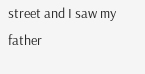street and I saw my father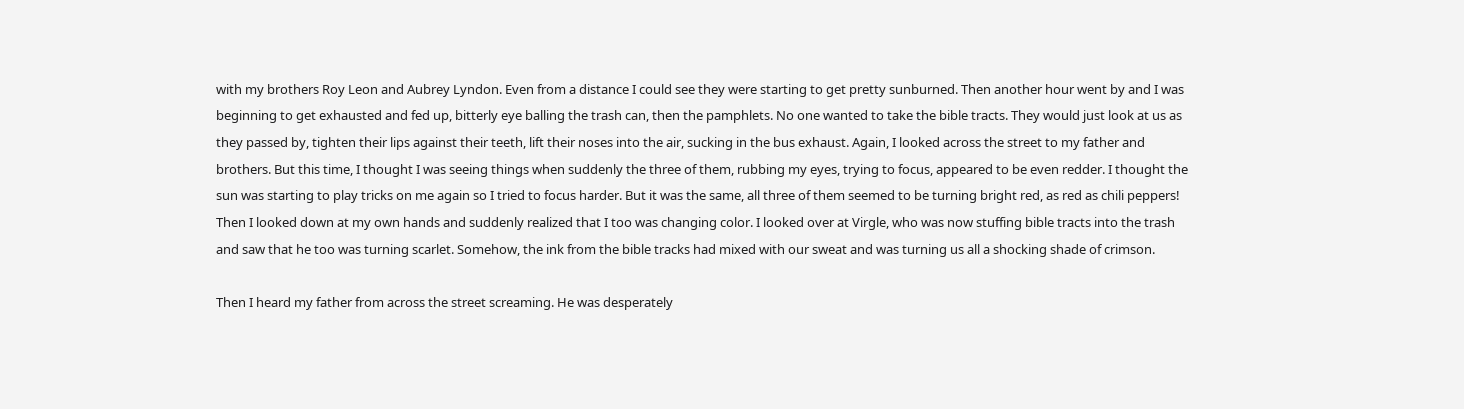with my brothers Roy Leon and Aubrey Lyndon. Even from a distance I could see they were starting to get pretty sunburned. Then another hour went by and I was beginning to get exhausted and fed up, bitterly eye balling the trash can, then the pamphlets. No one wanted to take the bible tracts. They would just look at us as they passed by, tighten their lips against their teeth, lift their noses into the air, sucking in the bus exhaust. Again, I looked across the street to my father and brothers. But this time, I thought I was seeing things when suddenly the three of them, rubbing my eyes, trying to focus, appeared to be even redder. I thought the sun was starting to play tricks on me again so I tried to focus harder. But it was the same, all three of them seemed to be turning bright red, as red as chili peppers! Then I looked down at my own hands and suddenly realized that I too was changing color. I looked over at Virgle, who was now stuffing bible tracts into the trash and saw that he too was turning scarlet. Somehow, the ink from the bible tracks had mixed with our sweat and was turning us all a shocking shade of crimson.

Then I heard my father from across the street screaming. He was desperately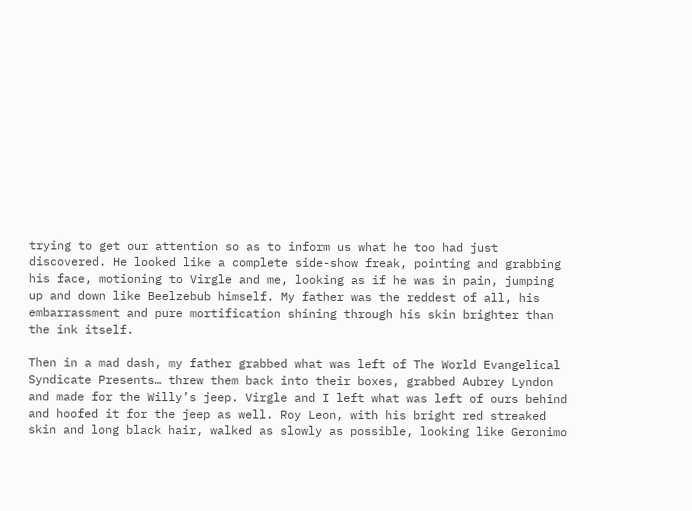trying to get our attention so as to inform us what he too had just discovered. He looked like a complete side-show freak, pointing and grabbing his face, motioning to Virgle and me, looking as if he was in pain, jumping up and down like Beelzebub himself. My father was the reddest of all, his embarrassment and pure mortification shining through his skin brighter than the ink itself.

Then in a mad dash, my father grabbed what was left of The World Evangelical Syndicate Presents… threw them back into their boxes, grabbed Aubrey Lyndon and made for the Willy’s jeep. Virgle and I left what was left of ours behind and hoofed it for the jeep as well. Roy Leon, with his bright red streaked skin and long black hair, walked as slowly as possible, looking like Geronimo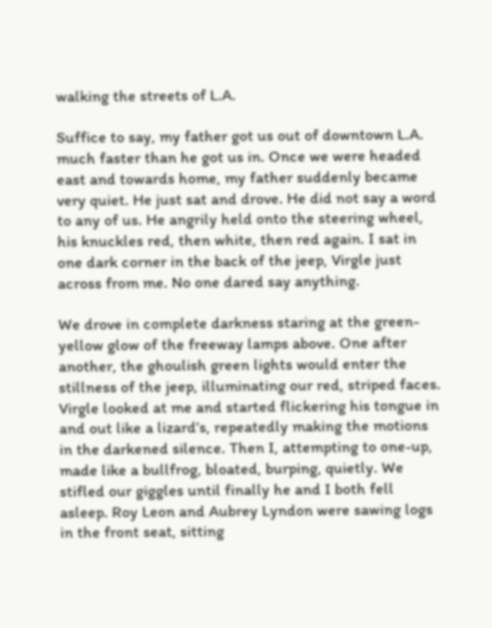walking the streets of L.A.

Suffice to say, my father got us out of downtown L.A. much faster than he got us in. Once we were headed east and towards home, my father suddenly became very quiet. He just sat and drove. He did not say a word to any of us. He angrily held onto the steering wheel, his knuckles red, then white, then red again. I sat in one dark corner in the back of the jeep, Virgle just across from me. No one dared say anything.

We drove in complete darkness staring at the green-yellow glow of the freeway lamps above. One after another, the ghoulish green lights would enter the stillness of the jeep, illuminating our red, striped faces. Virgle looked at me and started flickering his tongue in and out like a lizard’s, repeatedly making the motions in the darkened silence. Then I, attempting to one-up, made like a bullfrog, bloated, burping, quietly. We stifled our giggles until finally he and I both fell asleep. Roy Leon and Aubrey Lyndon were sawing logs in the front seat, sitting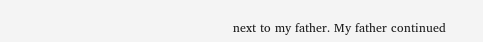next to my father. My father continued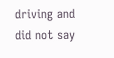driving and did not say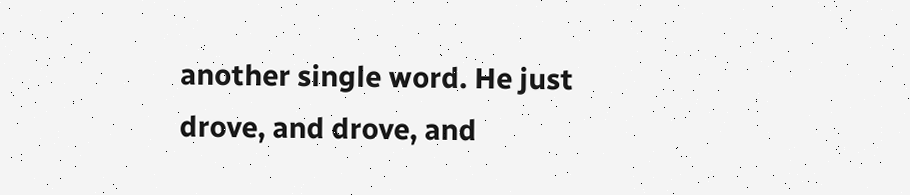another single word. He just drove, and drove, and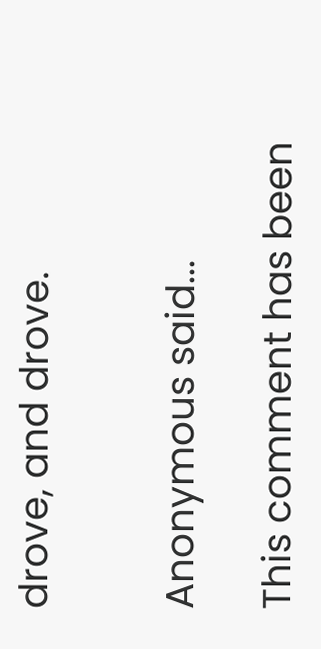drove, and drove.


Anonymous said...

This comment has been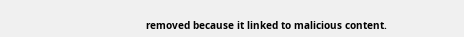removed because it linked to malicious content.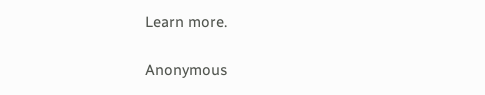Learn more.

Anonymous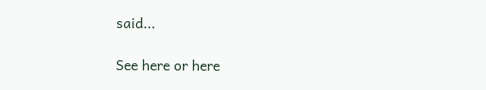said...

See here or here